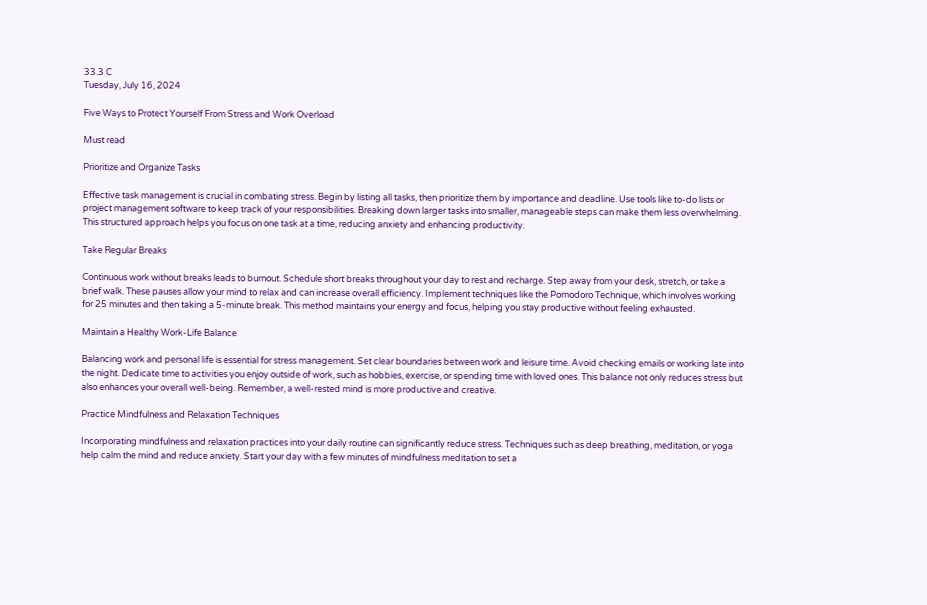33.3 C
Tuesday, July 16, 2024

Five Ways to Protect Yourself From Stress and Work Overload

Must read

Prioritize and Organize Tasks

Effective task management is crucial in combating stress. Begin by listing all tasks, then prioritize them by importance and deadline. Use tools like to-do lists or project management software to keep track of your responsibilities. Breaking down larger tasks into smaller, manageable steps can make them less overwhelming. This structured approach helps you focus on one task at a time, reducing anxiety and enhancing productivity.

Take Regular Breaks

Continuous work without breaks leads to burnout. Schedule short breaks throughout your day to rest and recharge. Step away from your desk, stretch, or take a brief walk. These pauses allow your mind to relax and can increase overall efficiency. Implement techniques like the Pomodoro Technique, which involves working for 25 minutes and then taking a 5-minute break. This method maintains your energy and focus, helping you stay productive without feeling exhausted.

Maintain a Healthy Work-Life Balance

Balancing work and personal life is essential for stress management. Set clear boundaries between work and leisure time. Avoid checking emails or working late into the night. Dedicate time to activities you enjoy outside of work, such as hobbies, exercise, or spending time with loved ones. This balance not only reduces stress but also enhances your overall well-being. Remember, a well-rested mind is more productive and creative.

Practice Mindfulness and Relaxation Techniques

Incorporating mindfulness and relaxation practices into your daily routine can significantly reduce stress. Techniques such as deep breathing, meditation, or yoga help calm the mind and reduce anxiety. Start your day with a few minutes of mindfulness meditation to set a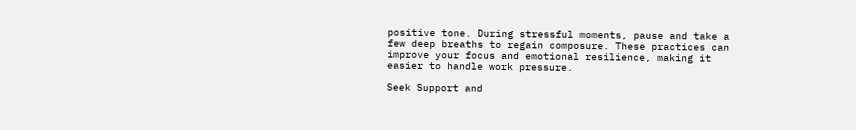positive tone. During stressful moments, pause and take a few deep breaths to regain composure. These practices can improve your focus and emotional resilience, making it easier to handle work pressure.

Seek Support and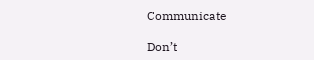Communicate

Don’t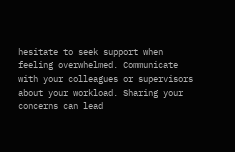hesitate to seek support when feeling overwhelmed. Communicate with your colleagues or supervisors about your workload. Sharing your concerns can lead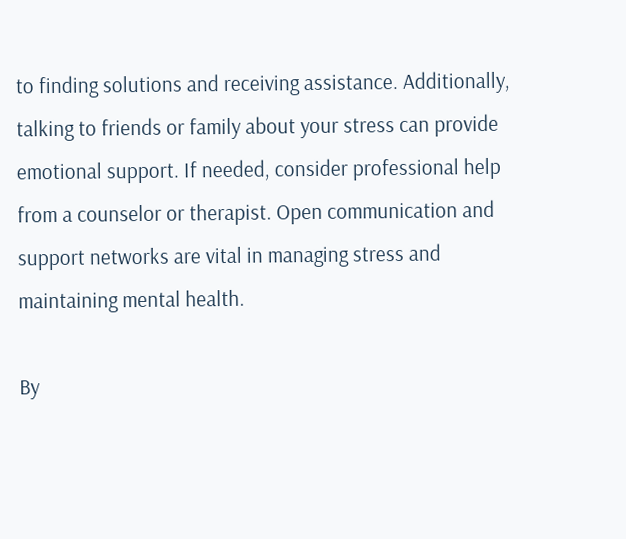to finding solutions and receiving assistance. Additionally, talking to friends or family about your stress can provide emotional support. If needed, consider professional help from a counselor or therapist. Open communication and support networks are vital in managing stress and maintaining mental health.

By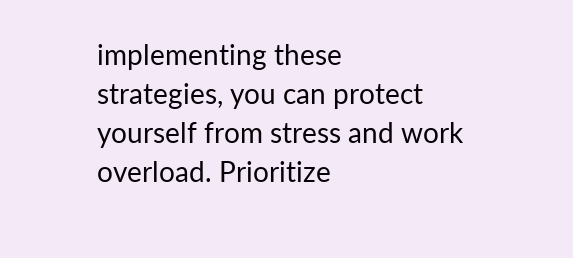implementing these strategies, you can protect yourself from stress and work overload. Prioritize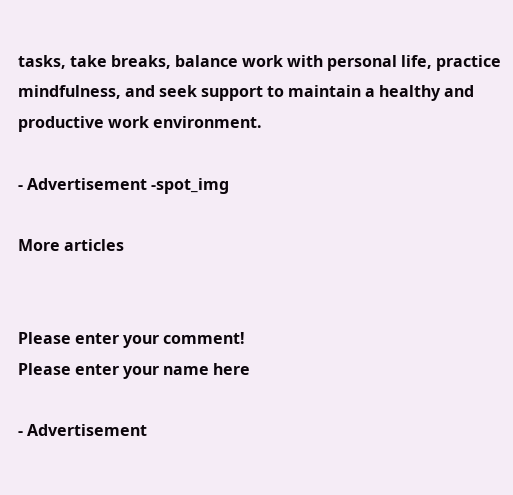tasks, take breaks, balance work with personal life, practice mindfulness, and seek support to maintain a healthy and productive work environment.

- Advertisement -spot_img

More articles


Please enter your comment!
Please enter your name here

- Advertisement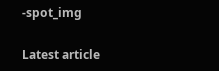-spot_img

Latest article